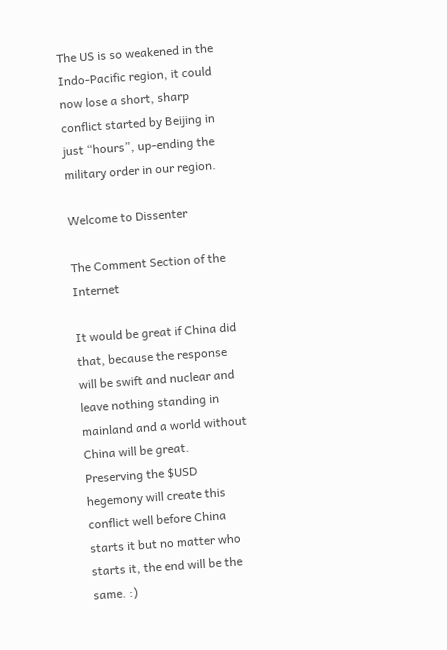The US is so weakened in the Indo-Pacific region, it could now lose a short, sharp conflict started by Beijing in just “hours”, up-ending the military order in our region.

Welcome to Dissenter

The Comment Section of the Internet

It would be great if China did that, because the response will be swift and nuclear and leave nothing standing in mainland and a world without China will be great. Preserving the $USD hegemony will create this conflict well before China starts it but no matter who starts it, the end will be the same. :)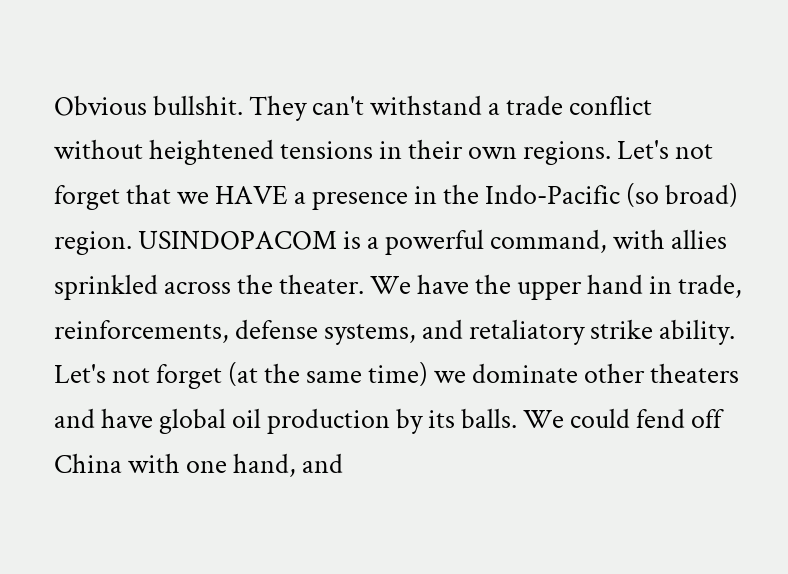Obvious bullshit. They can't withstand a trade conflict without heightened tensions in their own regions. Let's not forget that we HAVE a presence in the Indo-Pacific (so broad) region. USINDOPACOM is a powerful command, with allies sprinkled across the theater. We have the upper hand in trade, reinforcements, defense systems, and retaliatory strike ability. Let's not forget (at the same time) we dominate other theaters and have global oil production by its balls. We could fend off China with one hand, and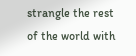strangle the rest of the world with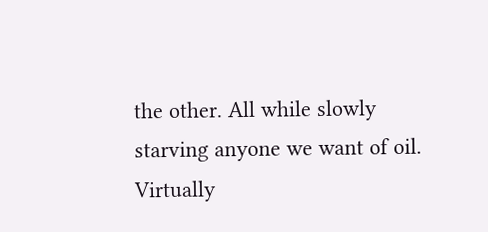the other. All while slowly starving anyone we want of oil. Virtually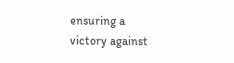ensuring a victory against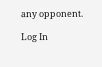any opponent.

Log In